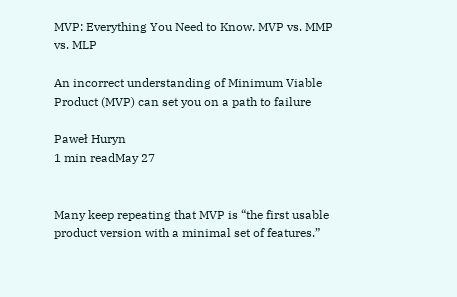MVP: Everything You Need to Know. MVP vs. MMP vs. MLP

An incorrect understanding of Minimum Viable Product (MVP) can set you on a path to failure

Paweł Huryn
1 min readMay 27


Many keep repeating that MVP is “the first usable product version with a minimal set of features.”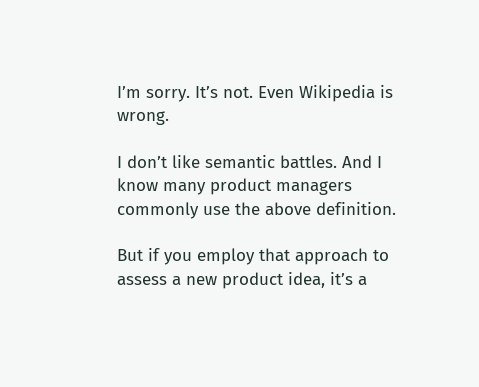I’m sorry. It’s not. Even Wikipedia is wrong.

I don’t like semantic battles. And I know many product managers commonly use the above definition.

But if you employ that approach to assess a new product idea, it’s a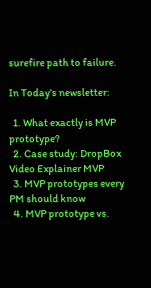surefire path to failure.

In Today’s newsletter:

  1. What exactly is MVP prototype?
  2. Case study: DropBox Video Explainer MVP
  3. MVP prototypes every PM should know
  4. MVP prototype vs.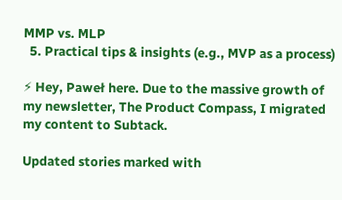MMP vs. MLP
  5. Practical tips & insights (e.g., MVP as a process)

⚡ Hey, Paweł here. Due to the massive growth of my newsletter, The Product Compass, I migrated my content to Subtack.

Updated stories marked with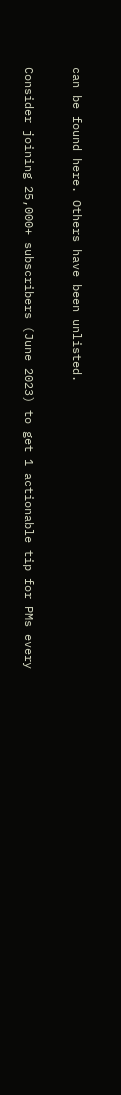can be found here. Others have been unlisted.

Consider joining 25,000+ subscribers (June 2023) to get 1 actionable tip for PMs every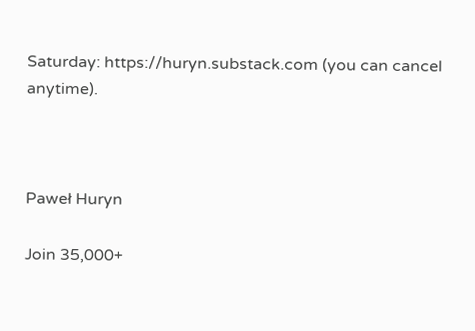Saturday: https://huryn.substack.com (you can cancel anytime).



Paweł Huryn

Join 35,000+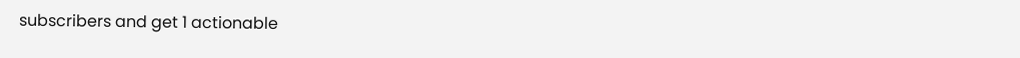subscribers and get 1 actionable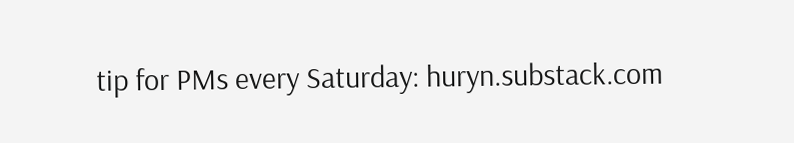tip for PMs every Saturday: huryn.substack.com